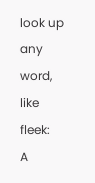look up any word, like fleek:
A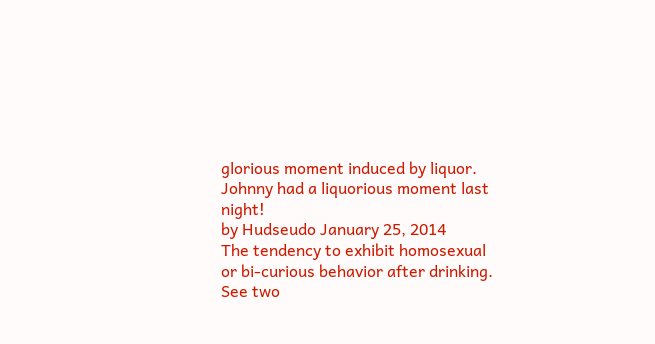glorious moment induced by liquor.
Johnny had a liquorious moment last night!
by Hudseudo January 25, 2014
The tendency to exhibit homosexual or bi-curious behavior after drinking. See two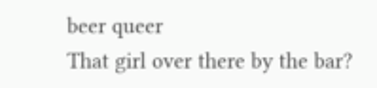beer queer
That girl over there by the bar?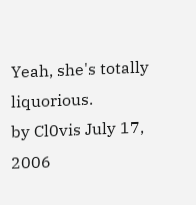Yeah, she's totally liquorious.
by Cl0vis July 17, 2006